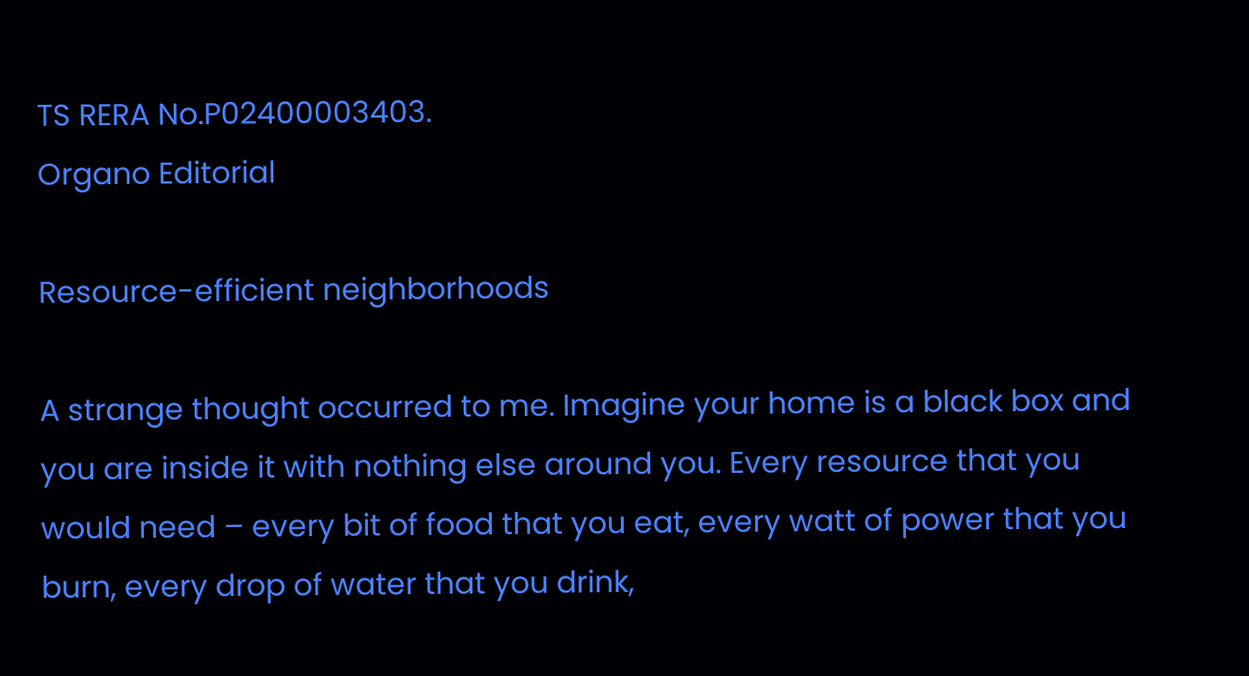TS RERA No.P02400003403.
Organo Editorial

Resource-efficient neighborhoods

A strange thought occurred to me. Imagine your home is a black box and you are inside it with nothing else around you. Every resource that you would need – every bit of food that you eat, every watt of power that you burn, every drop of water that you drink,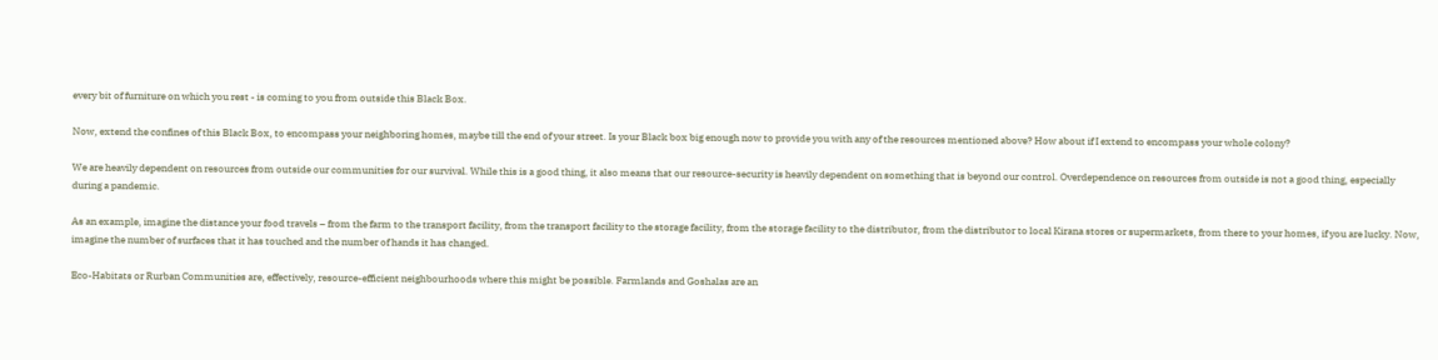every bit of furniture on which you rest - is coming to you from outside this Black Box.

Now, extend the confines of this Black Box, to encompass your neighboring homes, maybe till the end of your street. Is your Black box big enough now to provide you with any of the resources mentioned above? How about if I extend to encompass your whole colony?

We are heavily dependent on resources from outside our communities for our survival. While this is a good thing, it also means that our resource-security is heavily dependent on something that is beyond our control. Overdependence on resources from outside is not a good thing, especially during a pandemic.

As an example, imagine the distance your food travels – from the farm to the transport facility, from the transport facility to the storage facility, from the storage facility to the distributor, from the distributor to local Kirana stores or supermarkets, from there to your homes, if you are lucky. Now, imagine the number of surfaces that it has touched and the number of hands it has changed.

Eco-Habitats or Rurban Communities are, effectively, resource-efficient neighbourhoods where this might be possible. Farmlands and Goshalas are an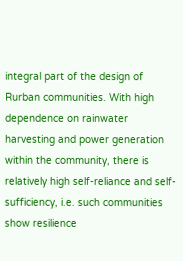integral part of the design of Rurban communities. With high dependence on rainwater harvesting and power generation within the community, there is relatively high self-reliance and self-sufficiency, i.e. such communities show resilience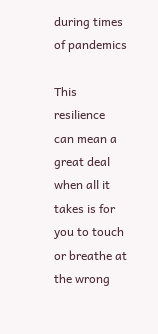during times of pandemics

This resilience can mean a great deal when all it takes is for you to touch or breathe at the wrong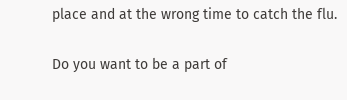place and at the wrong time to catch the flu.

Do you want to be a part of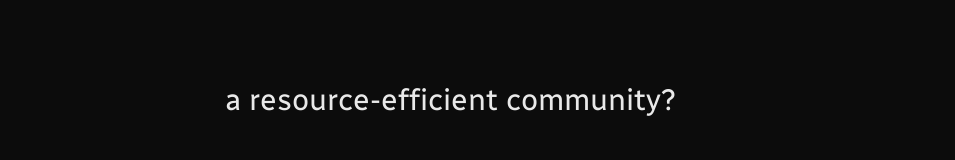a resource-efficient community?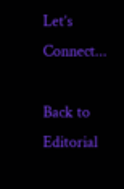Let’s Connect...

Back to Editorial